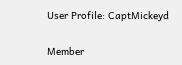User Profile: CaptMickeyd


Member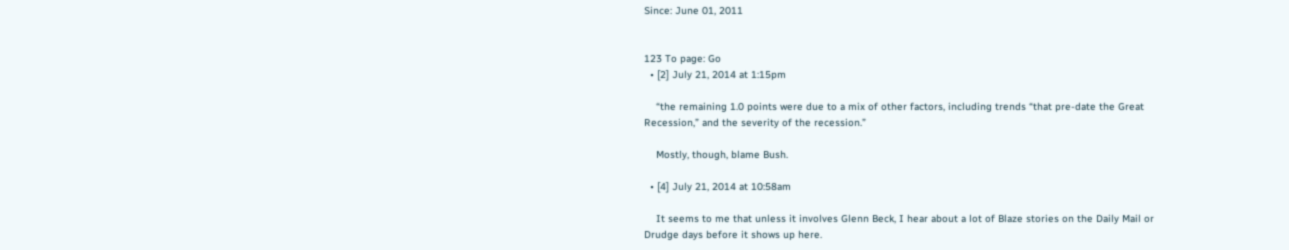Since: June 01, 2011


123 To page: Go
  • [2] July 21, 2014 at 1:15pm

    “the remaining 1.0 points were due to a mix of other factors, including trends “that pre-date the Great Recession,” and the severity of the recession.”

    Mostly, though, blame Bush.

  • [4] July 21, 2014 at 10:58am

    It seems to me that unless it involves Glenn Beck, I hear about a lot of Blaze stories on the Daily Mail or Drudge days before it shows up here.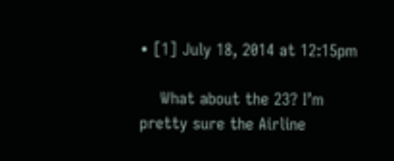• [1] July 18, 2014 at 12:15pm

    What about the 23? I’m pretty sure the Airline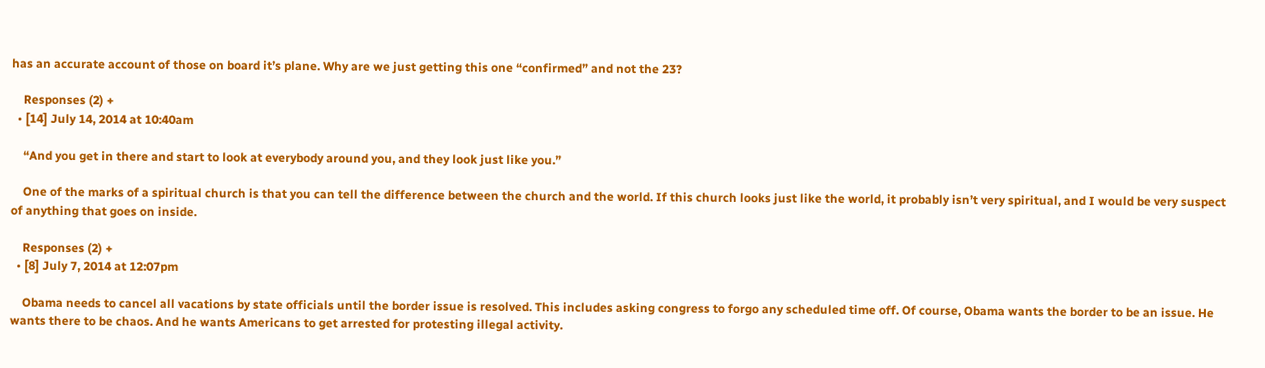has an accurate account of those on board it’s plane. Why are we just getting this one “confirmed” and not the 23?

    Responses (2) +
  • [14] July 14, 2014 at 10:40am

    “And you get in there and start to look at everybody around you, and they look just like you.”

    One of the marks of a spiritual church is that you can tell the difference between the church and the world. If this church looks just like the world, it probably isn’t very spiritual, and I would be very suspect of anything that goes on inside.

    Responses (2) +
  • [8] July 7, 2014 at 12:07pm

    Obama needs to cancel all vacations by state officials until the border issue is resolved. This includes asking congress to forgo any scheduled time off. Of course, Obama wants the border to be an issue. He wants there to be chaos. And he wants Americans to get arrested for protesting illegal activity.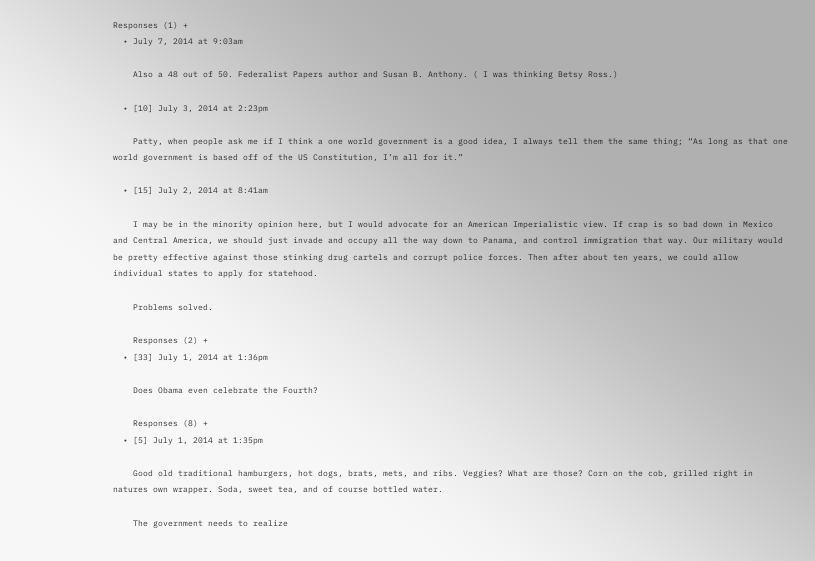Responses (1) +
  • July 7, 2014 at 9:03am

    Also a 48 out of 50. Federalist Papers author and Susan B. Anthony. ( I was thinking Betsy Ross.)

  • [10] July 3, 2014 at 2:23pm

    Patty, when people ask me if I think a one world government is a good idea, I always tell them the same thing; “As long as that one world government is based off of the US Constitution, I’m all for it.”

  • [15] July 2, 2014 at 8:41am

    I may be in the minority opinion here, but I would advocate for an American Imperialistic view. If crap is so bad down in Mexico and Central America, we should just invade and occupy all the way down to Panama, and control immigration that way. Our military would be pretty effective against those stinking drug cartels and corrupt police forces. Then after about ten years, we could allow individual states to apply for statehood.

    Problems solved.

    Responses (2) +
  • [33] July 1, 2014 at 1:36pm

    Does Obama even celebrate the Fourth?

    Responses (8) +
  • [5] July 1, 2014 at 1:35pm

    Good old traditional hamburgers, hot dogs, brats, mets, and ribs. Veggies? What are those? Corn on the cob, grilled right in natures own wrapper. Soda, sweet tea, and of course bottled water.

    The government needs to realize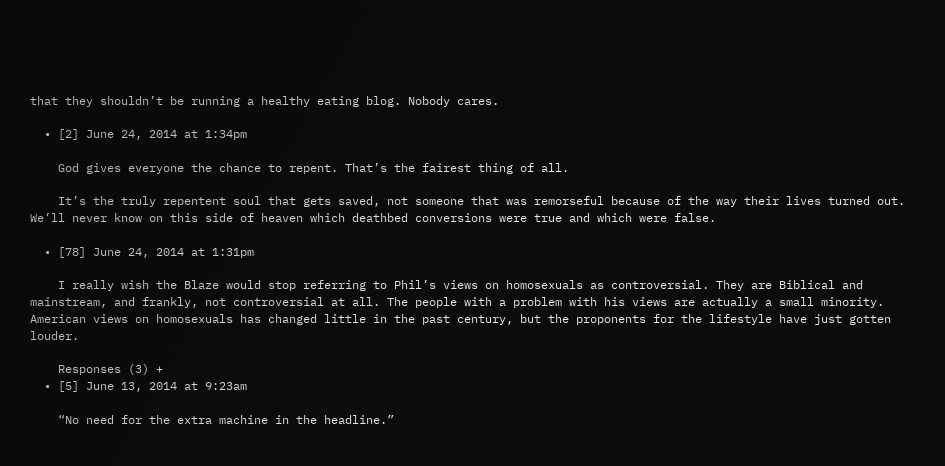that they shouldn’t be running a healthy eating blog. Nobody cares.

  • [2] June 24, 2014 at 1:34pm

    God gives everyone the chance to repent. That’s the fairest thing of all.

    It’s the truly repentent soul that gets saved, not someone that was remorseful because of the way their lives turned out. We’ll never know on this side of heaven which deathbed conversions were true and which were false.

  • [78] June 24, 2014 at 1:31pm

    I really wish the Blaze would stop referring to Phil’s views on homosexuals as controversial. They are Biblical and mainstream, and frankly, not controversial at all. The people with a problem with his views are actually a small minority. American views on homosexuals has changed little in the past century, but the proponents for the lifestyle have just gotten louder.

    Responses (3) +
  • [5] June 13, 2014 at 9:23am

    “No need for the extra machine in the headline.”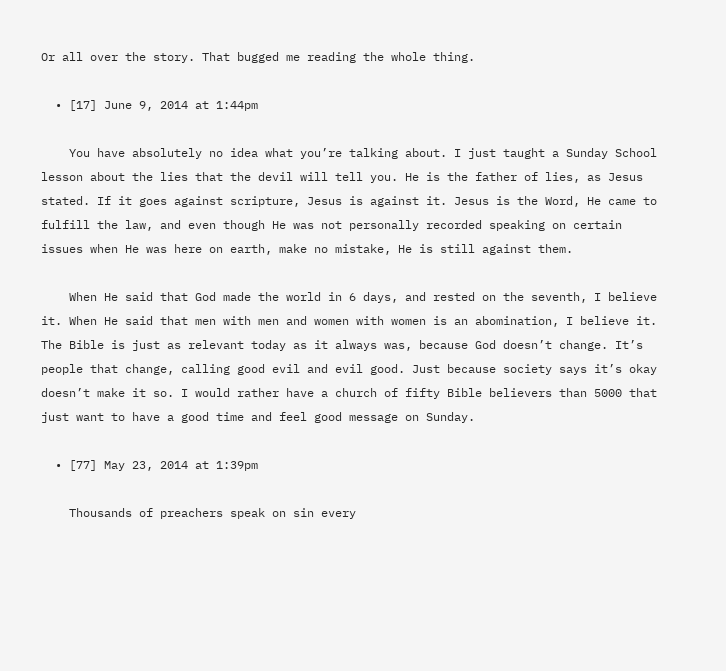Or all over the story. That bugged me reading the whole thing.

  • [17] June 9, 2014 at 1:44pm

    You have absolutely no idea what you’re talking about. I just taught a Sunday School lesson about the lies that the devil will tell you. He is the father of lies, as Jesus stated. If it goes against scripture, Jesus is against it. Jesus is the Word, He came to fulfill the law, and even though He was not personally recorded speaking on certain issues when He was here on earth, make no mistake, He is still against them.

    When He said that God made the world in 6 days, and rested on the seventh, I believe it. When He said that men with men and women with women is an abomination, I believe it. The Bible is just as relevant today as it always was, because God doesn’t change. It’s people that change, calling good evil and evil good. Just because society says it’s okay doesn’t make it so. I would rather have a church of fifty Bible believers than 5000 that just want to have a good time and feel good message on Sunday.

  • [77] May 23, 2014 at 1:39pm

    Thousands of preachers speak on sin every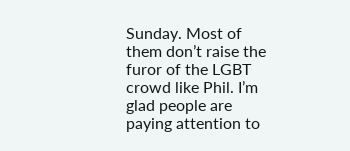Sunday. Most of them don’t raise the furor of the LGBT crowd like Phil. I’m glad people are paying attention to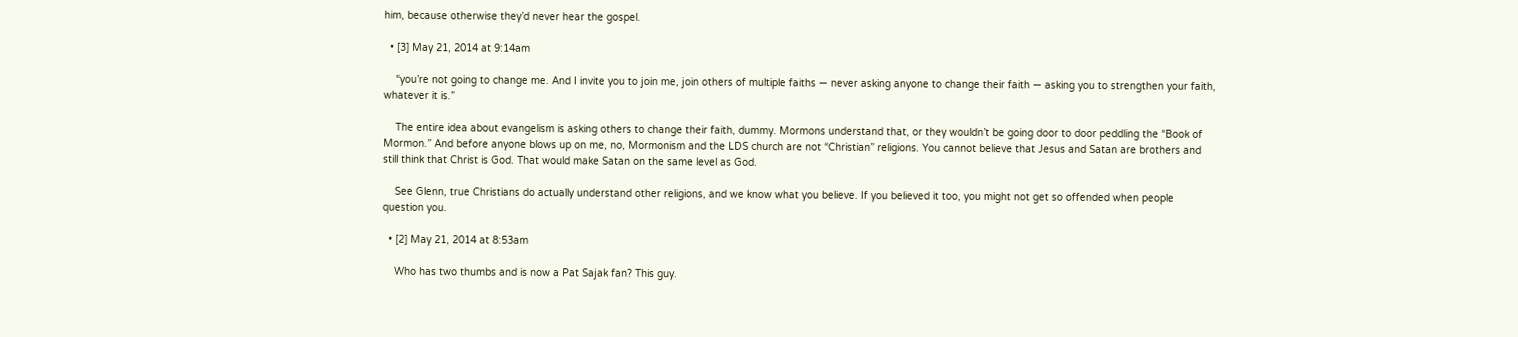him, because otherwise they’d never hear the gospel.

  • [3] May 21, 2014 at 9:14am

    “you’re not going to change me. And I invite you to join me, join others of multiple faiths — never asking anyone to change their faith — asking you to strengthen your faith, whatever it is.”

    The entire idea about evangelism is asking others to change their faith, dummy. Mormons understand that, or they wouldn’t be going door to door peddling the “Book of Mormon.” And before anyone blows up on me, no, Mormonism and the LDS church are not “Christian” religions. You cannot believe that Jesus and Satan are brothers and still think that Christ is God. That would make Satan on the same level as God.

    See Glenn, true Christians do actually understand other religions, and we know what you believe. If you believed it too, you might not get so offended when people question you.

  • [2] May 21, 2014 at 8:53am

    Who has two thumbs and is now a Pat Sajak fan? This guy.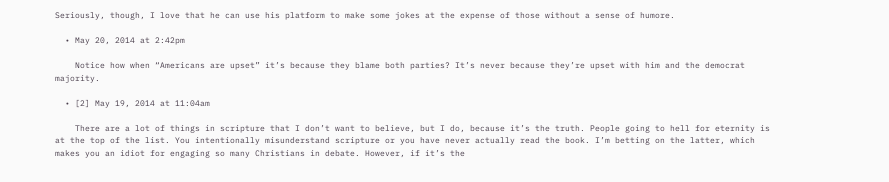Seriously, though, I love that he can use his platform to make some jokes at the expense of those without a sense of humore.

  • May 20, 2014 at 2:42pm

    Notice how when “Americans are upset” it’s because they blame both parties? It’s never because they’re upset with him and the democrat majority.

  • [2] May 19, 2014 at 11:04am

    There are a lot of things in scripture that I don’t want to believe, but I do, because it’s the truth. People going to hell for eternity is at the top of the list. You intentionally misunderstand scripture or you have never actually read the book. I’m betting on the latter, which makes you an idiot for engaging so many Christians in debate. However, if it’s the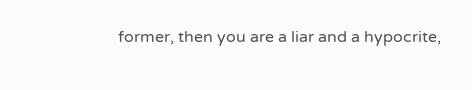former, then you are a liar and a hypocrite,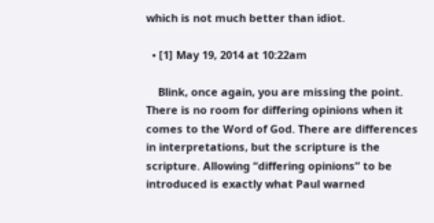which is not much better than idiot.

  • [1] May 19, 2014 at 10:22am

    Blink, once again, you are missing the point. There is no room for differing opinions when it comes to the Word of God. There are differences in interpretations, but the scripture is the scripture. Allowing “differing opinions” to be introduced is exactly what Paul warned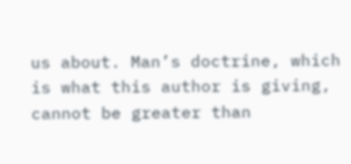us about. Man’s doctrine, which is what this author is giving, cannot be greater than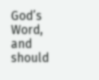God’s Word, and should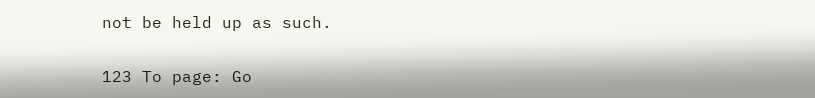not be held up as such.

123 To page: Go